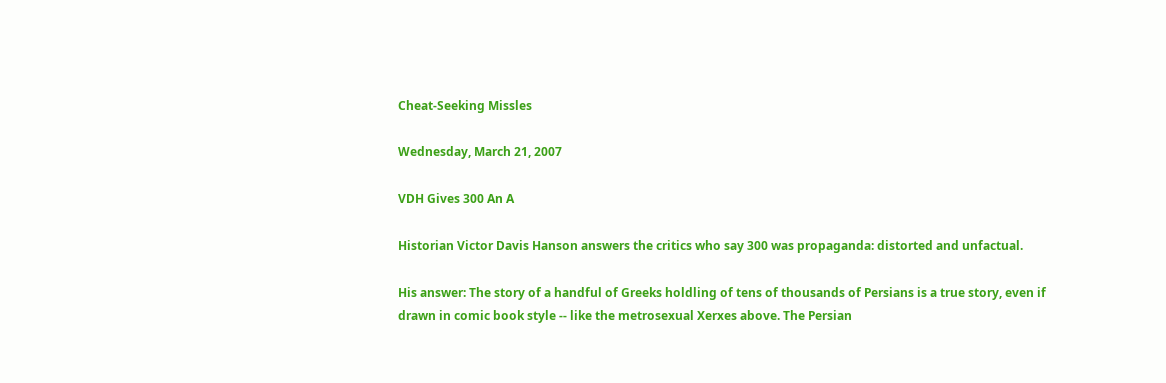Cheat-Seeking Missles

Wednesday, March 21, 2007

VDH Gives 300 An A

Historian Victor Davis Hanson answers the critics who say 300 was propaganda: distorted and unfactual.

His answer: The story of a handful of Greeks holdling of tens of thousands of Persians is a true story, even if drawn in comic book style -- like the metrosexual Xerxes above. The Persian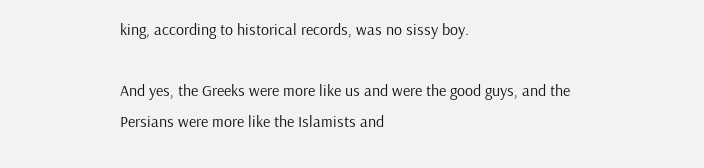king, according to historical records, was no sissy boy.

And yes, the Greeks were more like us and were the good guys, and the Persians were more like the Islamists and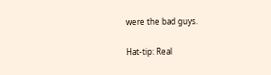were the bad guys.

Hat-tip: Real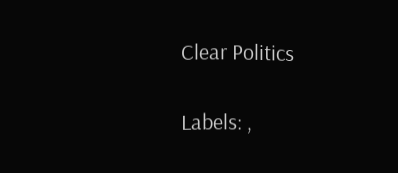Clear Politics

Labels: ,